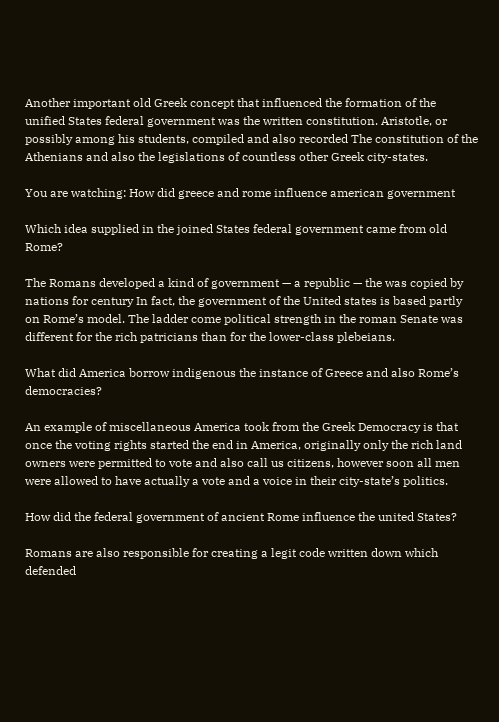Another important old Greek concept that influenced the formation of the unified States federal government was the written constitution. Aristotle, or possibly among his students, compiled and also recorded The constitution of the Athenians and also the legislations of countless other Greek city-states.

You are watching: How did greece and rome influence american government

Which idea supplied in the joined States federal government came from old Rome?

The Romans developed a kind of government — a republic — the was copied by nations for century In fact, the government of the United states is based partly on Rome’s model. The ladder come political strength in the roman Senate was different for the rich patricians than for the lower-class plebeians.

What did America borrow indigenous the instance of Greece and also Rome’s democracies?

An example of miscellaneous America took from the Greek Democracy is that once the voting rights started the end in America, originally only the rich land owners were permitted to vote and also call us citizens, however soon all men were allowed to have actually a vote and a voice in their city-state’s politics.

How did the federal government of ancient Rome influence the united States?

Romans are also responsible for creating a legit code written down which defended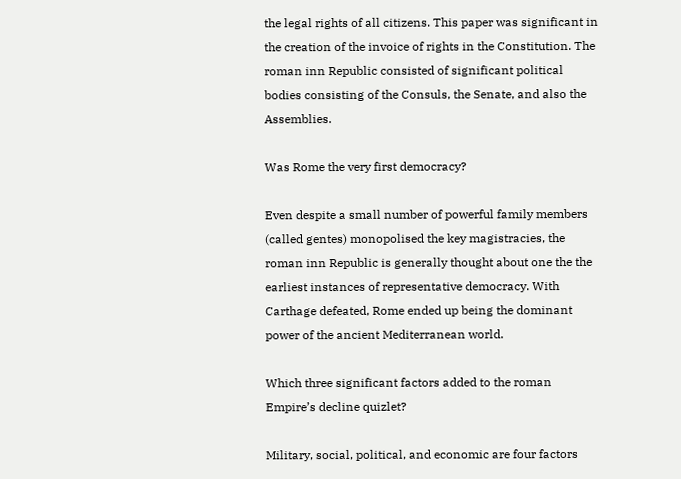the legal rights of all citizens. This paper was significant in the creation of the invoice of rights in the Constitution. The roman inn Republic consisted of significant political bodies consisting of the Consuls, the Senate, and also the Assemblies.

Was Rome the very first democracy?

Even despite a small number of powerful family members (called gentes) monopolised the key magistracies, the roman inn Republic is generally thought about one the the earliest instances of representative democracy. With Carthage defeated, Rome ended up being the dominant power of the ancient Mediterranean world.

Which three significant factors added to the roman Empire’s decline quizlet?

Military, social, political, and economic are four factors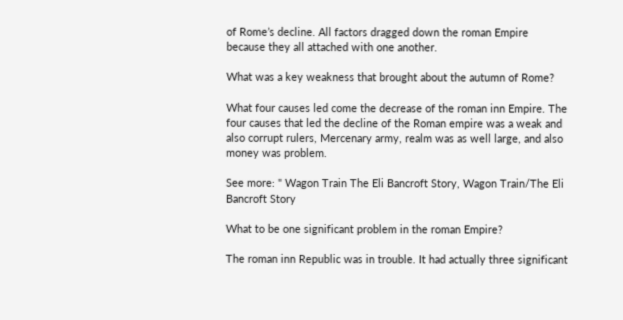of Rome’s decline. All factors dragged down the roman Empire because they all attached with one another.

What was a key weakness that brought about the autumn of Rome?

What four causes led come the decrease of the roman inn Empire. The four causes that led the decline of the Roman empire was a weak and also corrupt rulers, Mercenary army, realm was as well large, and also money was problem.

See more: " Wagon Train The Eli Bancroft Story, Wagon Train/The Eli Bancroft Story

What to be one significant problem in the roman Empire?

The roman inn Republic was in trouble. It had actually three significant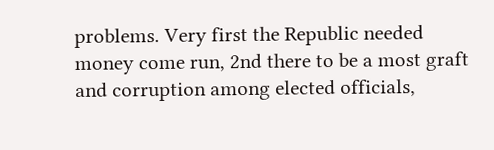problems. Very first the Republic needed money come run, 2nd there to be a most graft and corruption among elected officials,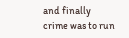and finally crime was to run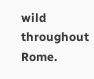wild throughout Rome.